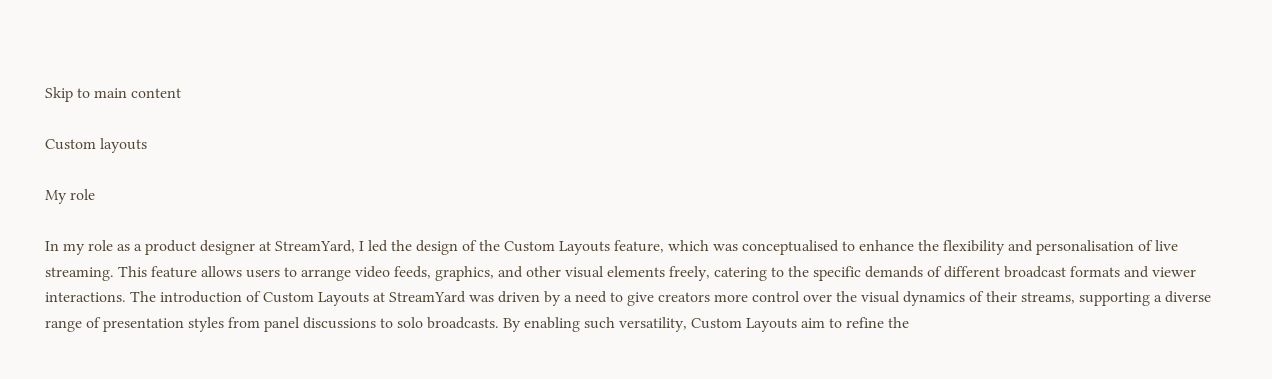Skip to main content

Custom layouts

My role

In my role as a product designer at StreamYard, I led the design of the Custom Layouts feature, which was conceptualised to enhance the flexibility and personalisation of live streaming. This feature allows users to arrange video feeds, graphics, and other visual elements freely, catering to the specific demands of different broadcast formats and viewer interactions. The introduction of Custom Layouts at StreamYard was driven by a need to give creators more control over the visual dynamics of their streams, supporting a diverse range of presentation styles from panel discussions to solo broadcasts. By enabling such versatility, Custom Layouts aim to refine the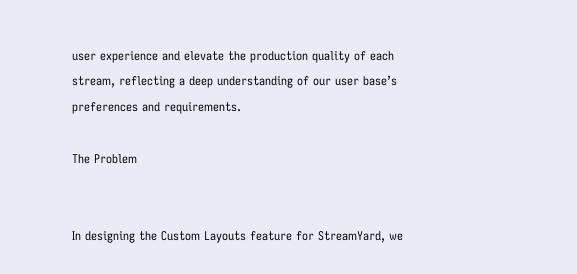user experience and elevate the production quality of each stream, reflecting a deep understanding of our user base’s preferences and requirements.

The Problem


In designing the Custom Layouts feature for StreamYard, we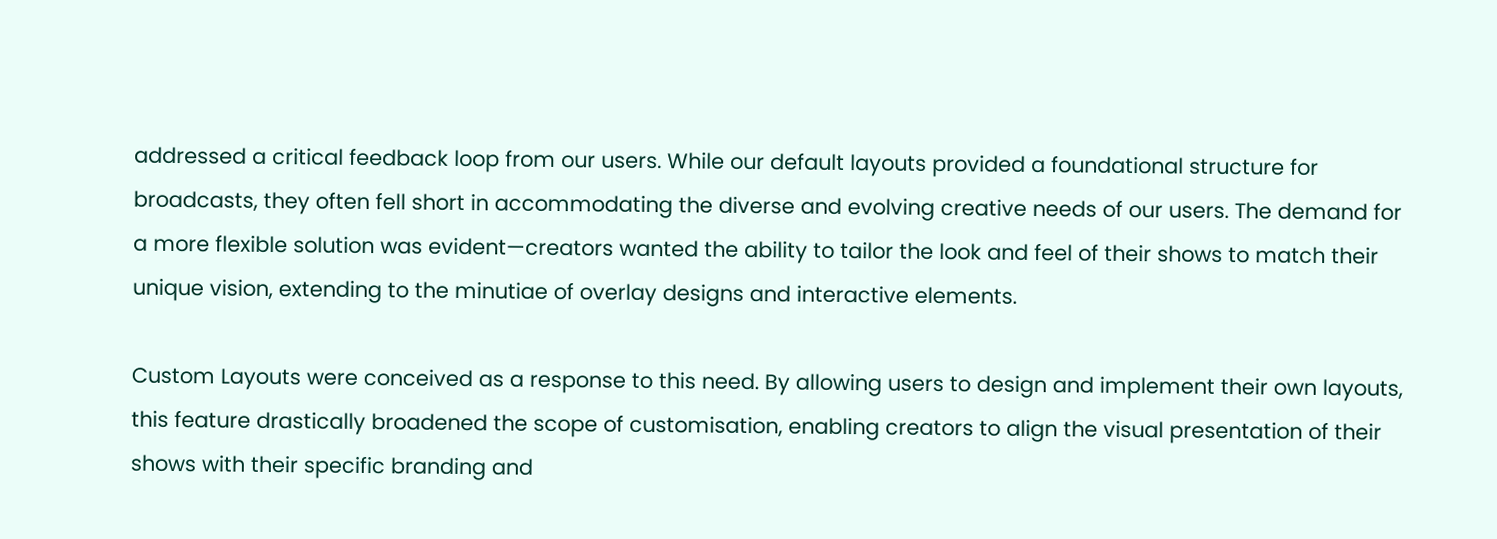addressed a critical feedback loop from our users. While our default layouts provided a foundational structure for broadcasts, they often fell short in accommodating the diverse and evolving creative needs of our users. The demand for a more flexible solution was evident—creators wanted the ability to tailor the look and feel of their shows to match their unique vision, extending to the minutiae of overlay designs and interactive elements.

Custom Layouts were conceived as a response to this need. By allowing users to design and implement their own layouts, this feature drastically broadened the scope of customisation, enabling creators to align the visual presentation of their shows with their specific branding and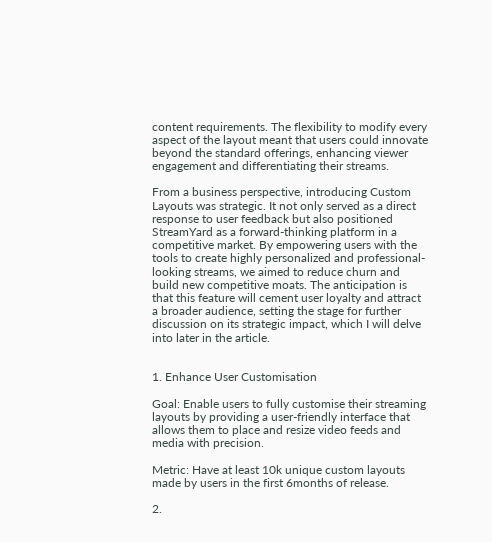content requirements. The flexibility to modify every aspect of the layout meant that users could innovate beyond the standard offerings, enhancing viewer engagement and differentiating their streams.

From a business perspective, introducing Custom Layouts was strategic. It not only served as a direct response to user feedback but also positioned StreamYard as a forward-thinking platform in a competitive market. By empowering users with the tools to create highly personalized and professional-looking streams, we aimed to reduce churn and build new competitive moats. The anticipation is that this feature will cement user loyalty and attract a broader audience, setting the stage for further discussion on its strategic impact, which I will delve into later in the article.


1. Enhance User Customisation

Goal: Enable users to fully customise their streaming layouts by providing a user-friendly interface that allows them to place and resize video feeds and media with precision.

Metric: Have at least 10k unique custom layouts made by users in the first 6months of release.

2.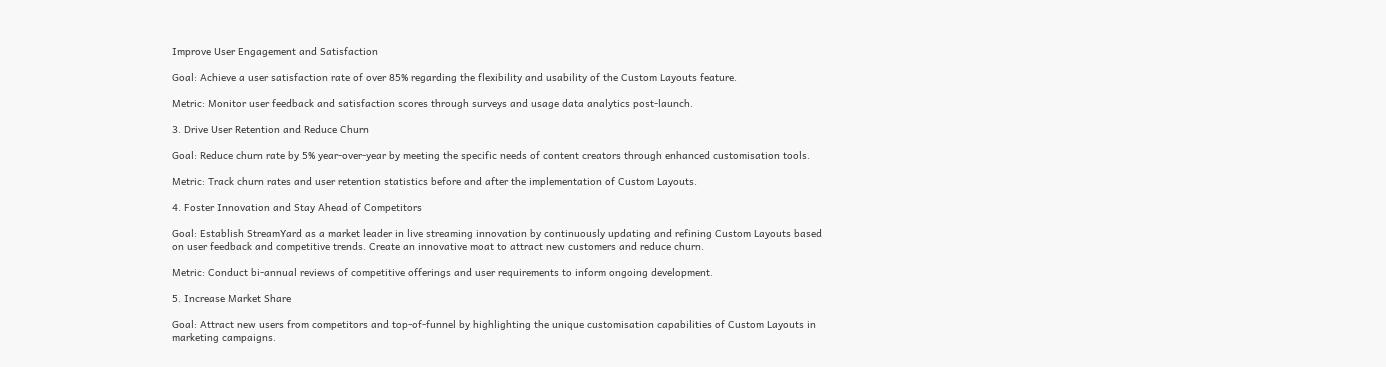Improve User Engagement and Satisfaction

Goal: Achieve a user satisfaction rate of over 85% regarding the flexibility and usability of the Custom Layouts feature.

Metric: Monitor user feedback and satisfaction scores through surveys and usage data analytics post-launch.

3. Drive User Retention and Reduce Churn

Goal: Reduce churn rate by 5% year-over-year by meeting the specific needs of content creators through enhanced customisation tools.

Metric: Track churn rates and user retention statistics before and after the implementation of Custom Layouts.

4. Foster Innovation and Stay Ahead of Competitors

Goal: Establish StreamYard as a market leader in live streaming innovation by continuously updating and refining Custom Layouts based on user feedback and competitive trends. Create an innovative moat to attract new customers and reduce churn.

Metric: Conduct bi-annual reviews of competitive offerings and user requirements to inform ongoing development.

5. Increase Market Share

Goal: Attract new users from competitors and top-of-funnel by highlighting the unique customisation capabilities of Custom Layouts in marketing campaigns.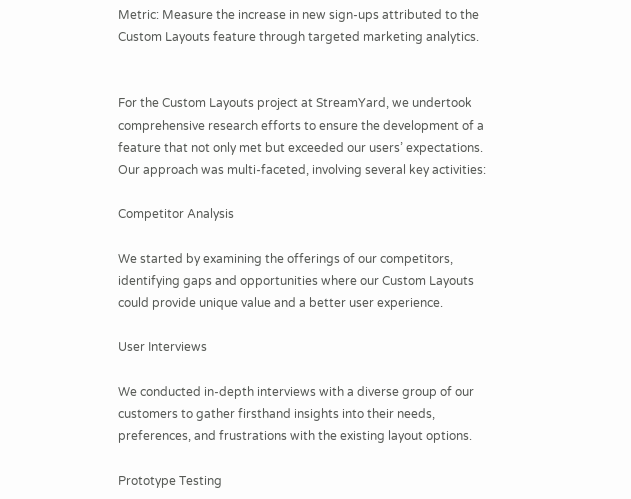Metric: Measure the increase in new sign-ups attributed to the Custom Layouts feature through targeted marketing analytics.


For the Custom Layouts project at StreamYard, we undertook comprehensive research efforts to ensure the development of a feature that not only met but exceeded our users’ expectations. Our approach was multi-faceted, involving several key activities:

Competitor Analysis

We started by examining the offerings of our competitors, identifying gaps and opportunities where our Custom Layouts could provide unique value and a better user experience.

User Interviews

We conducted in-depth interviews with a diverse group of our customers to gather firsthand insights into their needs, preferences, and frustrations with the existing layout options.

Prototype Testing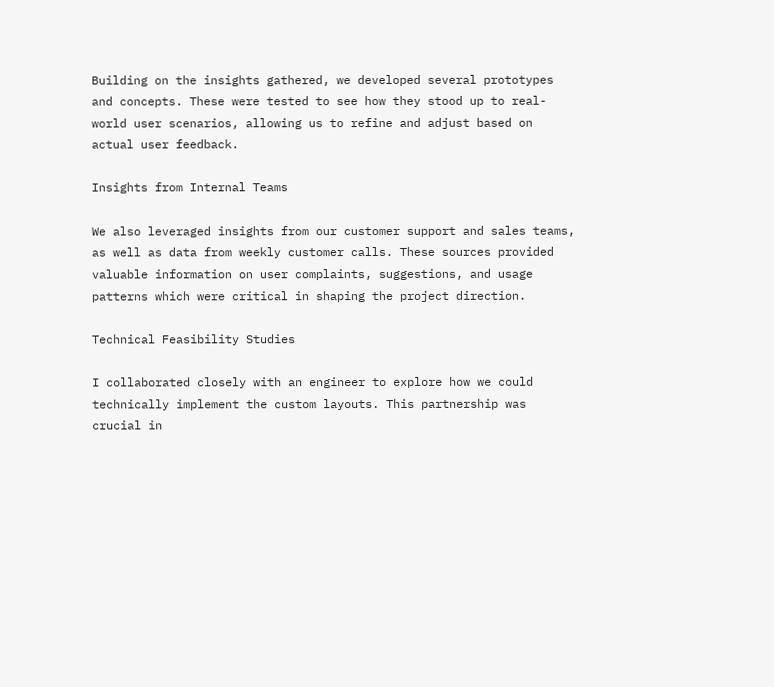Building on the insights gathered, we developed several prototypes and concepts. These were tested to see how they stood up to real-world user scenarios, allowing us to refine and adjust based on actual user feedback.

Insights from Internal Teams

We also leveraged insights from our customer support and sales teams, as well as data from weekly customer calls. These sources provided valuable information on user complaints, suggestions, and usage patterns which were critical in shaping the project direction.

Technical Feasibility Studies

I collaborated closely with an engineer to explore how we could technically implement the custom layouts. This partnership was crucial in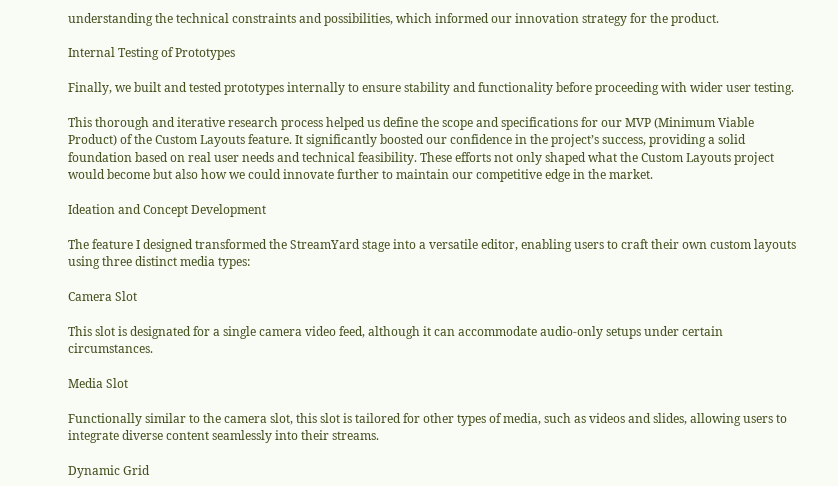understanding the technical constraints and possibilities, which informed our innovation strategy for the product.

Internal Testing of Prototypes

Finally, we built and tested prototypes internally to ensure stability and functionality before proceeding with wider user testing.

This thorough and iterative research process helped us define the scope and specifications for our MVP (Minimum Viable Product) of the Custom Layouts feature. It significantly boosted our confidence in the project’s success, providing a solid foundation based on real user needs and technical feasibility. These efforts not only shaped what the Custom Layouts project would become but also how we could innovate further to maintain our competitive edge in the market.

Ideation and Concept Development

The feature I designed transformed the StreamYard stage into a versatile editor, enabling users to craft their own custom layouts using three distinct media types:

Camera Slot

This slot is designated for a single camera video feed, although it can accommodate audio-only setups under certain circumstances.

Media Slot

Functionally similar to the camera slot, this slot is tailored for other types of media, such as videos and slides, allowing users to integrate diverse content seamlessly into their streams.

Dynamic Grid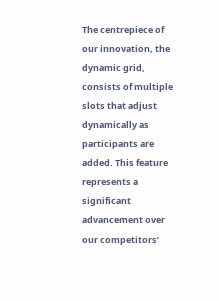The centrepiece of our innovation, the dynamic grid, consists of multiple slots that adjust dynamically as participants are added. This feature represents a significant advancement over our competitors’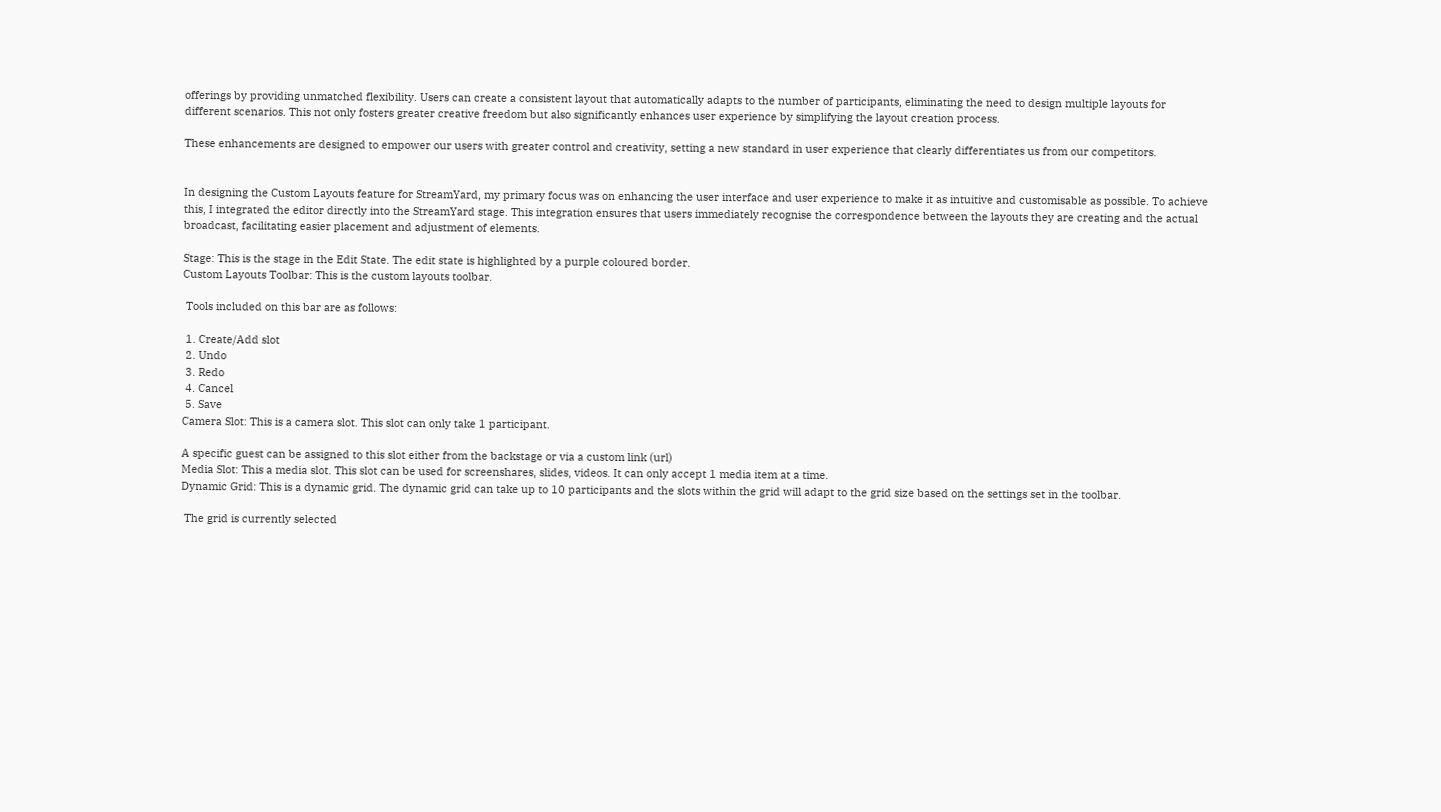offerings by providing unmatched flexibility. Users can create a consistent layout that automatically adapts to the number of participants, eliminating the need to design multiple layouts for different scenarios. This not only fosters greater creative freedom but also significantly enhances user experience by simplifying the layout creation process.

These enhancements are designed to empower our users with greater control and creativity, setting a new standard in user experience that clearly differentiates us from our competitors.


In designing the Custom Layouts feature for StreamYard, my primary focus was on enhancing the user interface and user experience to make it as intuitive and customisable as possible. To achieve this, I integrated the editor directly into the StreamYard stage. This integration ensures that users immediately recognise the correspondence between the layouts they are creating and the actual broadcast, facilitating easier placement and adjustment of elements.

Stage: This is the stage in the Edit State. The edit state is highlighted by a purple coloured border.
Custom Layouts Toolbar: This is the custom layouts toolbar.

 Tools included on this bar are as follows:

 1. Create/Add slot
 2. Undo
 3. Redo
 4. Cancel
 5. Save
Camera Slot: This is a camera slot. This slot can only take 1 participant.

A specific guest can be assigned to this slot either from the backstage or via a custom link (url)
Media Slot: This a media slot. This slot can be used for screenshares, slides, videos. It can only accept 1 media item at a time.
Dynamic Grid: This is a dynamic grid. The dynamic grid can take up to 10 participants and the slots within the grid will adapt to the grid size based on the settings set in the toolbar.

 The grid is currently selected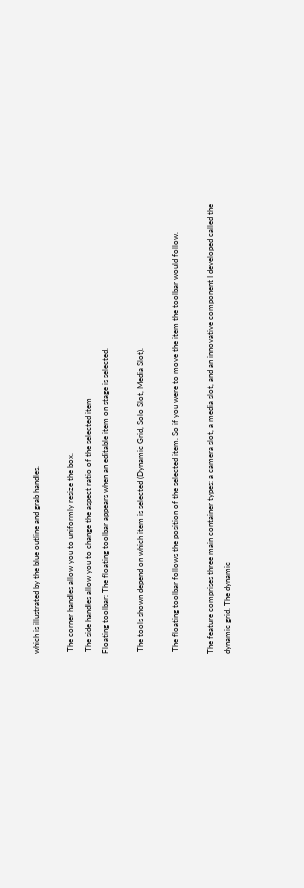which is illustrated by the blue outline and grab handles.

 The corner handles allow you to uniformly resize the box.
 The side handles allow you to change the aspect ratio of the selected item
Floating toolbar: The floating toolbar appears when an editable item on stage is selected.

 The tools shown depend on which item is selected (Dynamic Grid, Solo Slot, Media Slot).

 The floating toolbar follows the position of the selected item. So if you were to move the item the toolbar would follow.

The feature comprises three main container types: a camera slot, a media slot, and an innovative component I developed called the dynamic grid. The dynamic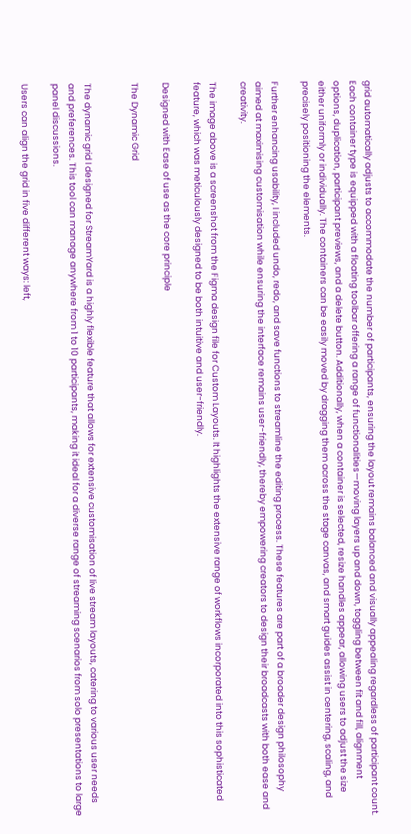grid automatically adjusts to accommodate the number of participants, ensuring the layout remains balanced and visually appealing regardless of participant count. Each container type is equipped with a floating toolbar offering a range of functionalities—moving layers up and down, toggling between fit and fill, alignment options, duplication, participant previews, and a delete button. Additionally, when a container is selected, resize handles appear, allowing users to adjust the size either uniformly or individually. The containers can be easily moved by dragging them across the stage canvas, and smart guides assist in centering, scaling, and precisely positioning the elements.

Further enhancing usability, I included undo, redo, and save functions to streamline the editing process. These features are part of a broader design philosophy aimed at maximising customisation while ensuring the interface remains user-friendly, thereby empowering creators to design their broadcasts with both ease and creativity.

The image above is a screenshot from the Figma design file for Custom Layouts. It highlights the extensive range of workflows incorporated into this sophisticated feature, which was meticulously designed to be both intuitive and user-friendly.

Designed with Ease of use as the core principle

The Dynamic Grid


The dynamic grid I designed for StreamYard is a highly flexible feature that allows for extensive customisation of live stream layouts, catering to various user needs and preferences. This tool can manage anywhere from 1 to 10 participants, making it ideal for a diverse range of streaming scenarios from solo presentations to large panel discussions.

Users can align the grid in five different ways: left,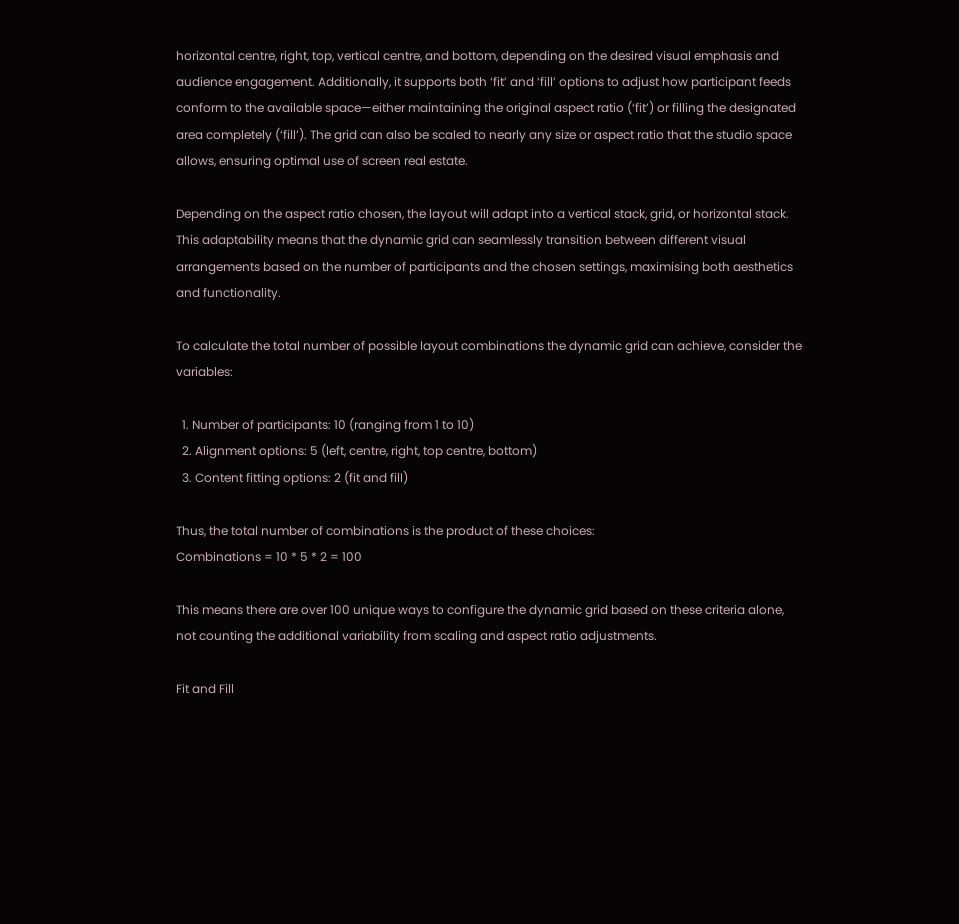horizontal centre, right, top, vertical centre, and bottom, depending on the desired visual emphasis and audience engagement. Additionally, it supports both ‘fit’ and ‘fill’ options to adjust how participant feeds conform to the available space—either maintaining the original aspect ratio (‘fit’) or filling the designated area completely (‘fill’). The grid can also be scaled to nearly any size or aspect ratio that the studio space allows, ensuring optimal use of screen real estate.

Depending on the aspect ratio chosen, the layout will adapt into a vertical stack, grid, or horizontal stack. This adaptability means that the dynamic grid can seamlessly transition between different visual arrangements based on the number of participants and the chosen settings, maximising both aesthetics and functionality.

To calculate the total number of possible layout combinations the dynamic grid can achieve, consider the variables:

  1. Number of participants: 10 (ranging from 1 to 10)
  2. Alignment options: 5 (left, centre, right, top centre, bottom)
  3. Content fitting options: 2 (fit and fill)

Thus, the total number of combinations is the product of these choices:
Combinations = 10 * 5 * 2 = 100

This means there are over 100 unique ways to configure the dynamic grid based on these criteria alone, not counting the additional variability from scaling and aspect ratio adjustments.

Fit and Fill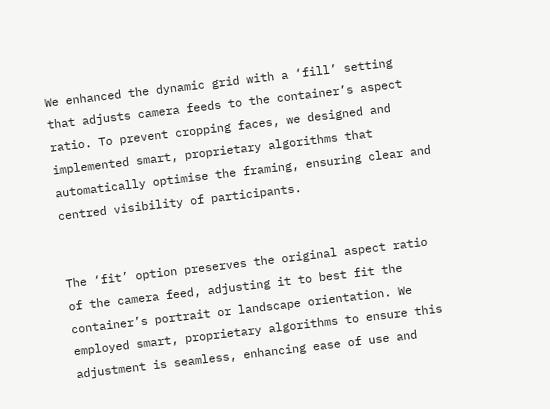We enhanced the dynamic grid with a ‘fill’ setting that adjusts camera feeds to the container’s aspect ratio. To prevent cropping faces, we designed and implemented smart, proprietary algorithms that automatically optimise the framing, ensuring clear and centred visibility of participants.


The ‘fit’ option preserves the original aspect ratio of the camera feed, adjusting it to best fit the container’s portrait or landscape orientation. We employed smart, proprietary algorithms to ensure this adjustment is seamless, enhancing ease of use and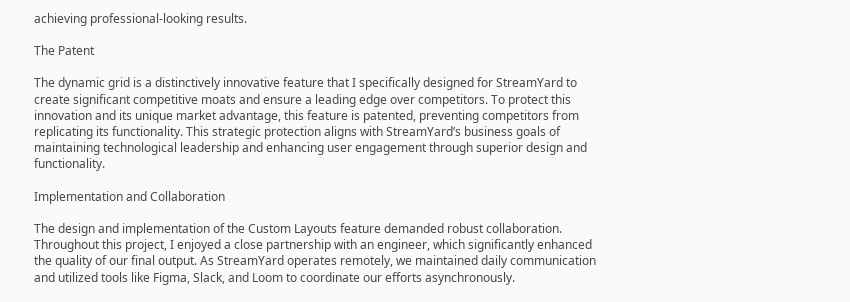achieving professional-looking results.

The Patent

The dynamic grid is a distinctively innovative feature that I specifically designed for StreamYard to create significant competitive moats and ensure a leading edge over competitors. To protect this innovation and its unique market advantage, this feature is patented, preventing competitors from replicating its functionality. This strategic protection aligns with StreamYard’s business goals of maintaining technological leadership and enhancing user engagement through superior design and functionality.

Implementation and Collaboration

The design and implementation of the Custom Layouts feature demanded robust collaboration. Throughout this project, I enjoyed a close partnership with an engineer, which significantly enhanced the quality of our final output. As StreamYard operates remotely, we maintained daily communication and utilized tools like Figma, Slack, and Loom to coordinate our efforts asynchronously.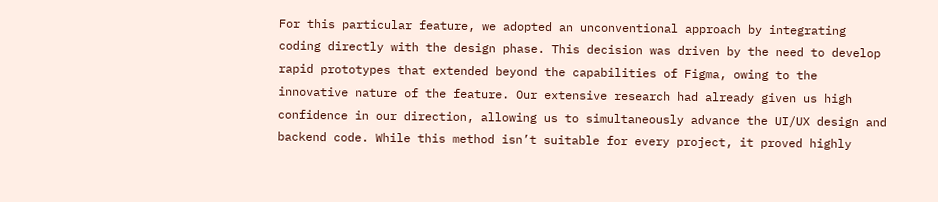For this particular feature, we adopted an unconventional approach by integrating coding directly with the design phase. This decision was driven by the need to develop rapid prototypes that extended beyond the capabilities of Figma, owing to the innovative nature of the feature. Our extensive research had already given us high confidence in our direction, allowing us to simultaneously advance the UI/UX design and backend code. While this method isn’t suitable for every project, it proved highly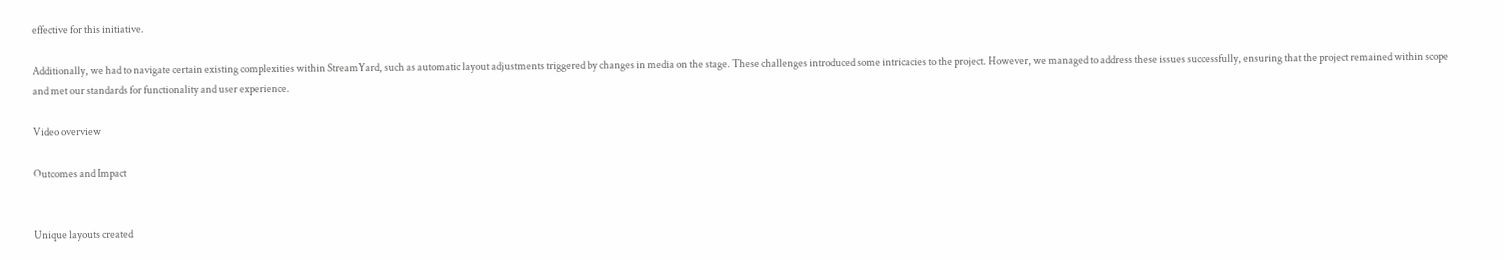effective for this initiative.

Additionally, we had to navigate certain existing complexities within StreamYard, such as automatic layout adjustments triggered by changes in media on the stage. These challenges introduced some intricacies to the project. However, we managed to address these issues successfully, ensuring that the project remained within scope and met our standards for functionality and user experience.

Video overview

Outcomes and Impact


Unique layouts created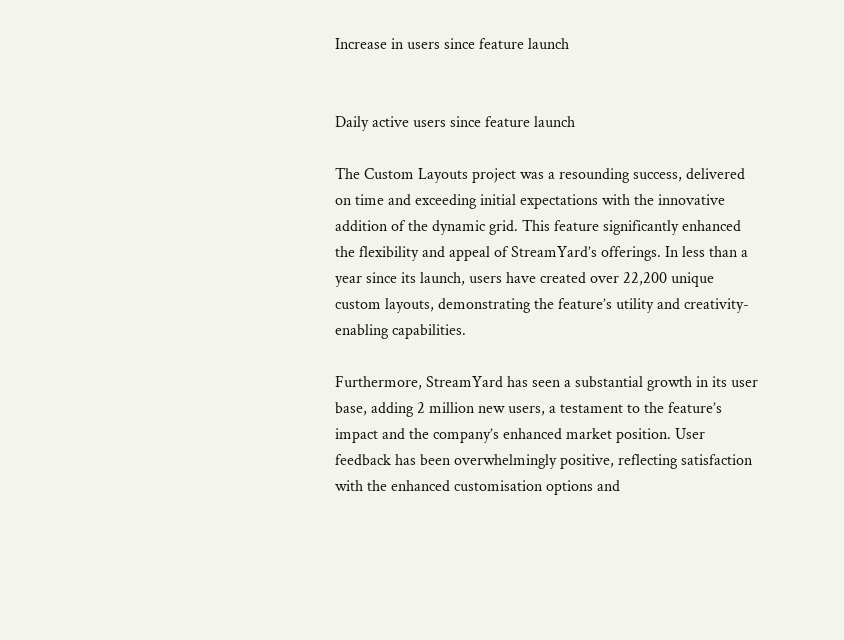Increase in users since feature launch


Daily active users since feature launch

The Custom Layouts project was a resounding success, delivered on time and exceeding initial expectations with the innovative addition of the dynamic grid. This feature significantly enhanced the flexibility and appeal of StreamYard’s offerings. In less than a year since its launch, users have created over 22,200 unique custom layouts, demonstrating the feature’s utility and creativity-enabling capabilities.

Furthermore, StreamYard has seen a substantial growth in its user base, adding 2 million new users, a testament to the feature’s impact and the company’s enhanced market position. User feedback has been overwhelmingly positive, reflecting satisfaction with the enhanced customisation options and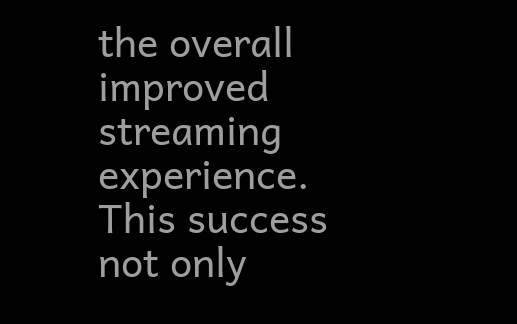the overall improved streaming experience. This success not only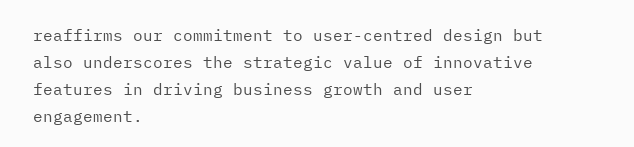reaffirms our commitment to user-centred design but also underscores the strategic value of innovative features in driving business growth and user engagement.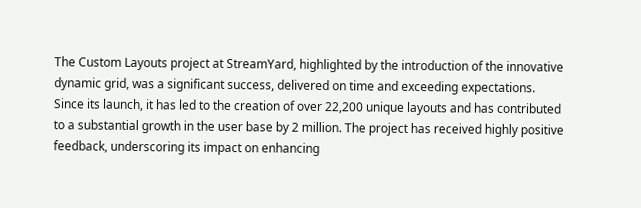The Custom Layouts project at StreamYard, highlighted by the introduction of the innovative dynamic grid, was a significant success, delivered on time and exceeding expectations. Since its launch, it has led to the creation of over 22,200 unique layouts and has contributed to a substantial growth in the user base by 2 million. The project has received highly positive feedback, underscoring its impact on enhancing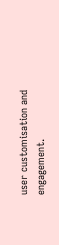user customisation and engagement.